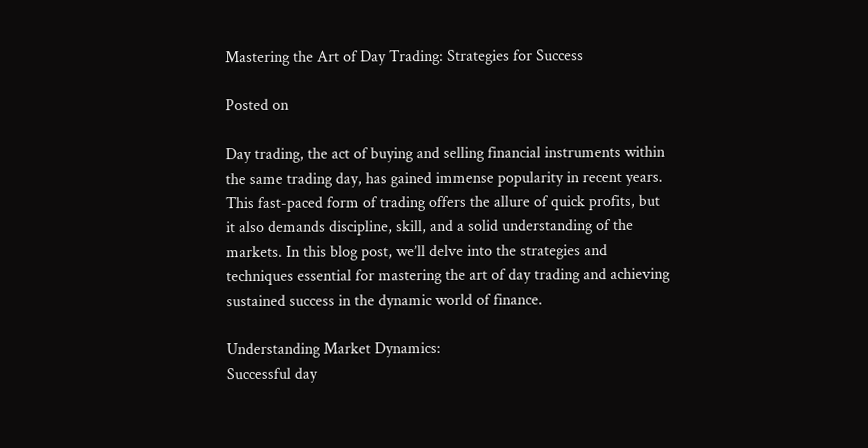Mastering the Art of Day Trading: Strategies for Success

Posted on

Day trading, the act of buying and selling financial instruments within the same trading day, has gained immense popularity in recent years. This fast-paced form of trading offers the allure of quick profits, but it also demands discipline, skill, and a solid understanding of the markets. In this blog post, we’ll delve into the strategies and techniques essential for mastering the art of day trading and achieving sustained success in the dynamic world of finance.

Understanding Market Dynamics:
Successful day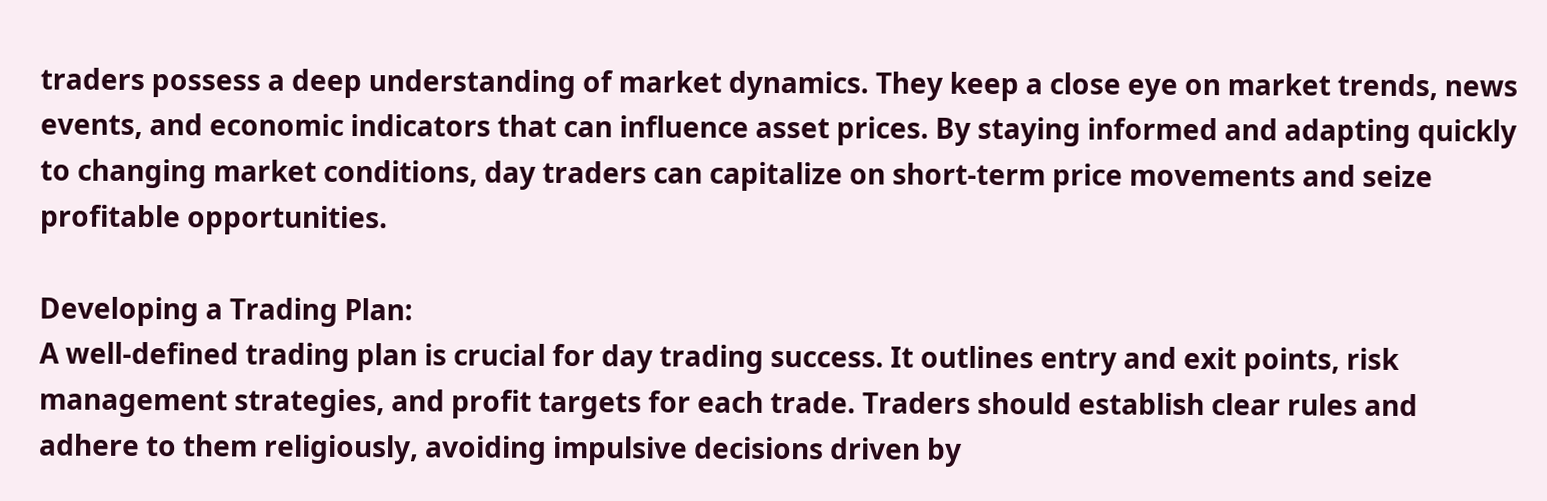traders possess a deep understanding of market dynamics. They keep a close eye on market trends, news events, and economic indicators that can influence asset prices. By staying informed and adapting quickly to changing market conditions, day traders can capitalize on short-term price movements and seize profitable opportunities.

Developing a Trading Plan:
A well-defined trading plan is crucial for day trading success. It outlines entry and exit points, risk management strategies, and profit targets for each trade. Traders should establish clear rules and adhere to them religiously, avoiding impulsive decisions driven by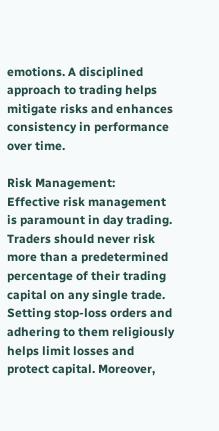emotions. A disciplined approach to trading helps mitigate risks and enhances consistency in performance over time.

Risk Management:
Effective risk management is paramount in day trading. Traders should never risk more than a predetermined percentage of their trading capital on any single trade. Setting stop-loss orders and adhering to them religiously helps limit losses and protect capital. Moreover,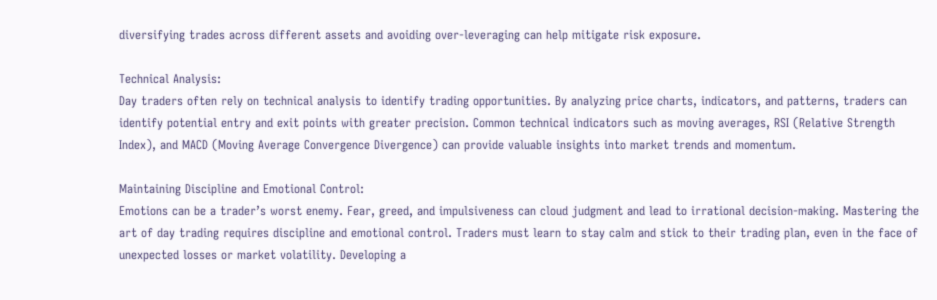diversifying trades across different assets and avoiding over-leveraging can help mitigate risk exposure.

Technical Analysis:
Day traders often rely on technical analysis to identify trading opportunities. By analyzing price charts, indicators, and patterns, traders can identify potential entry and exit points with greater precision. Common technical indicators such as moving averages, RSI (Relative Strength Index), and MACD (Moving Average Convergence Divergence) can provide valuable insights into market trends and momentum.

Maintaining Discipline and Emotional Control:
Emotions can be a trader’s worst enemy. Fear, greed, and impulsiveness can cloud judgment and lead to irrational decision-making. Mastering the art of day trading requires discipline and emotional control. Traders must learn to stay calm and stick to their trading plan, even in the face of unexpected losses or market volatility. Developing a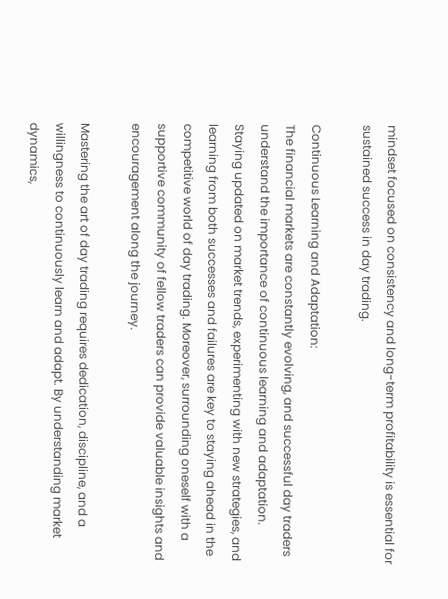mindset focused on consistency and long-term profitability is essential for sustained success in day trading.

Continuous Learning and Adaptation:
The financial markets are constantly evolving, and successful day traders understand the importance of continuous learning and adaptation. Staying updated on market trends, experimenting with new strategies, and learning from both successes and failures are key to staying ahead in the competitive world of day trading. Moreover, surrounding oneself with a supportive community of fellow traders can provide valuable insights and encouragement along the journey.

Mastering the art of day trading requires dedication, discipline, and a willingness to continuously learn and adapt. By understanding market dynamics,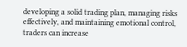developing a solid trading plan, managing risks effectively, and maintaining emotional control, traders can increase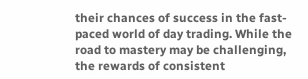their chances of success in the fast-paced world of day trading. While the road to mastery may be challenging, the rewards of consistent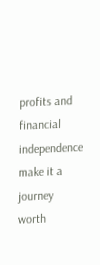profits and financial independence make it a journey worth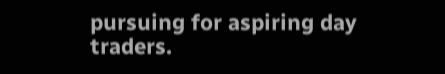pursuing for aspiring day traders.